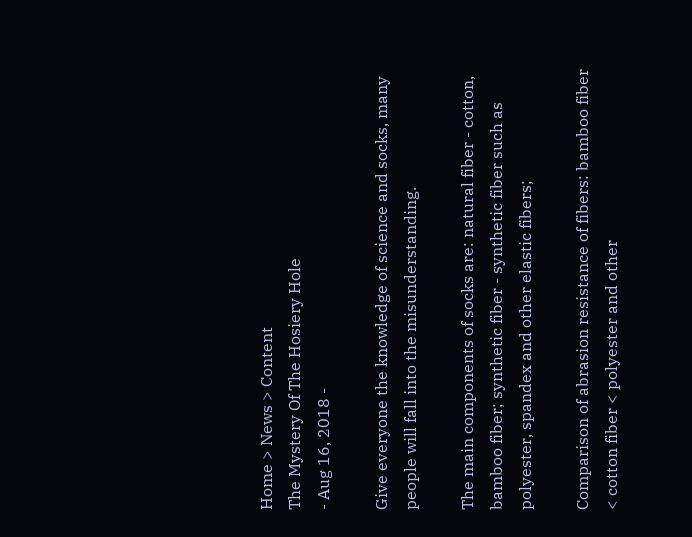Home > News > Content
The Mystery Of The Hosiery Hole
- Aug 16, 2018 -

Give everyone the knowledge of science and socks, many people will fall into the misunderstanding.

The main components of socks are: natural fiber - cotton, bamboo fiber; synthetic fiber - synthetic fiber such as polyester, spandex and other elastic fibers;

Comparison of abrasion resistance of fibers: bamboo fiber < cotton fiber < polyester and other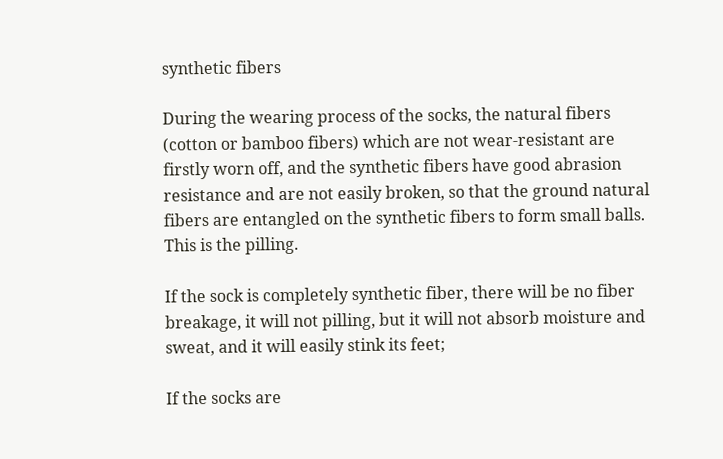synthetic fibers

During the wearing process of the socks, the natural fibers (cotton or bamboo fibers) which are not wear-resistant are firstly worn off, and the synthetic fibers have good abrasion resistance and are not easily broken, so that the ground natural fibers are entangled on the synthetic fibers to form small balls. This is the pilling.

If the sock is completely synthetic fiber, there will be no fiber breakage, it will not pilling, but it will not absorb moisture and sweat, and it will easily stink its feet;

If the socks are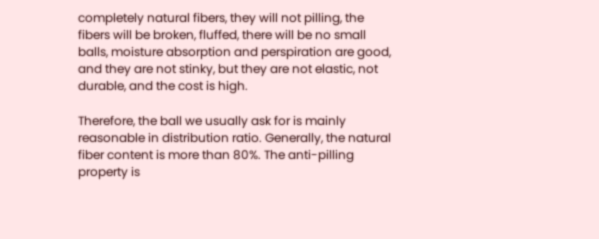completely natural fibers, they will not pilling, the fibers will be broken, fluffed, there will be no small balls, moisture absorption and perspiration are good, and they are not stinky, but they are not elastic, not durable, and the cost is high.

Therefore, the ball we usually ask for is mainly reasonable in distribution ratio. Generally, the natural fiber content is more than 80%. The anti-pilling property is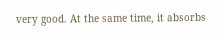very good. At the same time, it absorbs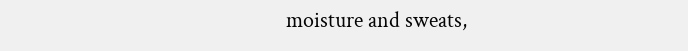moisture and sweats,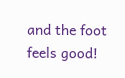and the foot feels good!